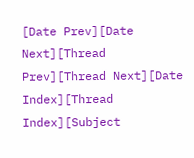[Date Prev][Date Next][Thread Prev][Thread Next][Date Index][Thread Index][Subject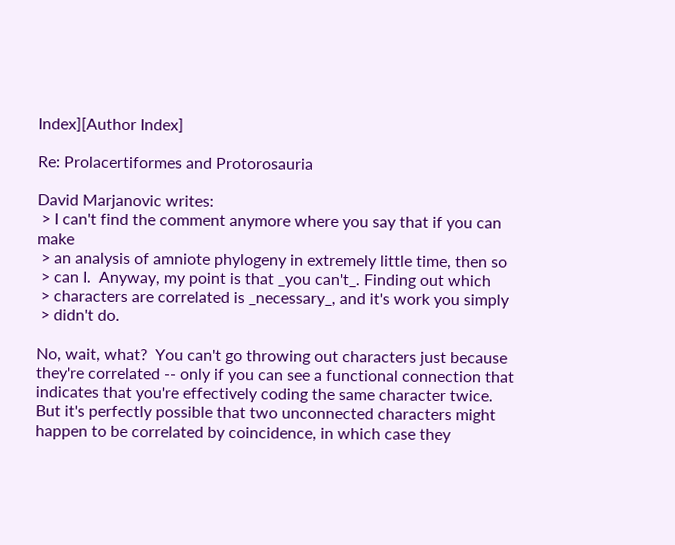Index][Author Index]

Re: Prolacertiformes and Protorosauria

David Marjanovic writes:
 > I can't find the comment anymore where you say that if you can make
 > an analysis of amniote phylogeny in extremely little time, then so
 > can I.  Anyway, my point is that _you can't_. Finding out which
 > characters are correlated is _necessary_, and it's work you simply
 > didn't do.

No, wait, what?  You can't go throwing out characters just because
they're correlated -- only if you can see a functional connection that
indicates that you're effectively coding the same character twice.
But it's perfectly possible that two unconnected characters might
happen to be correlated by coincidence, in which case they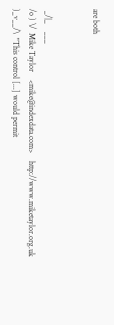are both


 _/|_    ___
/o ) \/  Mike Taylor    <mike@indexdata.com>    http://www.miketaylor.org.uk
)_v__/\  "This control [...] would permit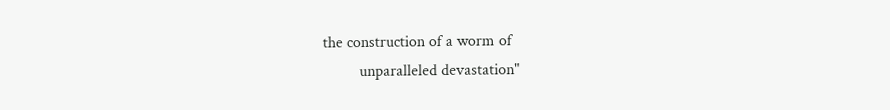the construction of a worm of
         unparalleled devastation"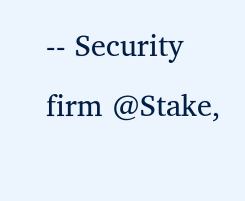-- Security firm @Stake,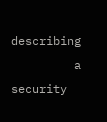describing
         a security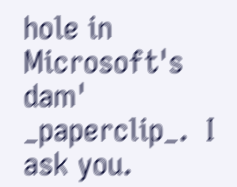hole in Microsoft's dam' _paperclip_.  I ask you.